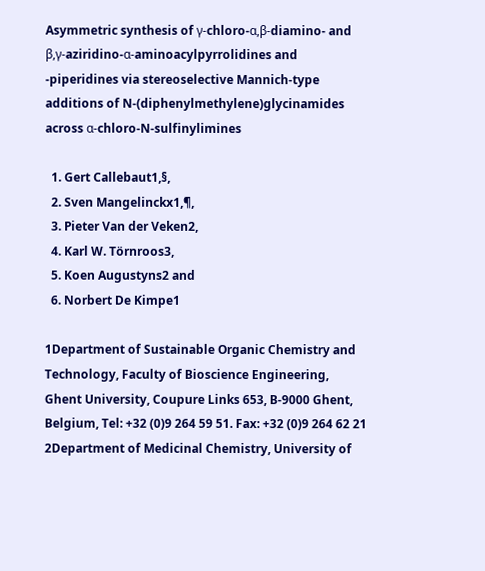Asymmetric synthesis of γ-chloro-α,β-diamino- and β,γ-aziridino-α-aminoacylpyrrolidines and -piperidines via stereoselective Mannich-type additions of N-(diphenylmethylene)glycinamides across α-chloro-N-sulfinylimines

  1. Gert Callebaut1,§,
  2. Sven Mangelinckx1,¶,
  3. Pieter Van der Veken2,
  4. Karl W. Törnroos3,
  5. Koen Augustyns2 and
  6. Norbert De Kimpe1

1Department of Sustainable Organic Chemistry and Technology, Faculty of Bioscience Engineering, Ghent University, Coupure Links 653, B-9000 Ghent, Belgium, Tel: +32 (0)9 264 59 51. Fax: +32 (0)9 264 62 21
2Department of Medicinal Chemistry, University of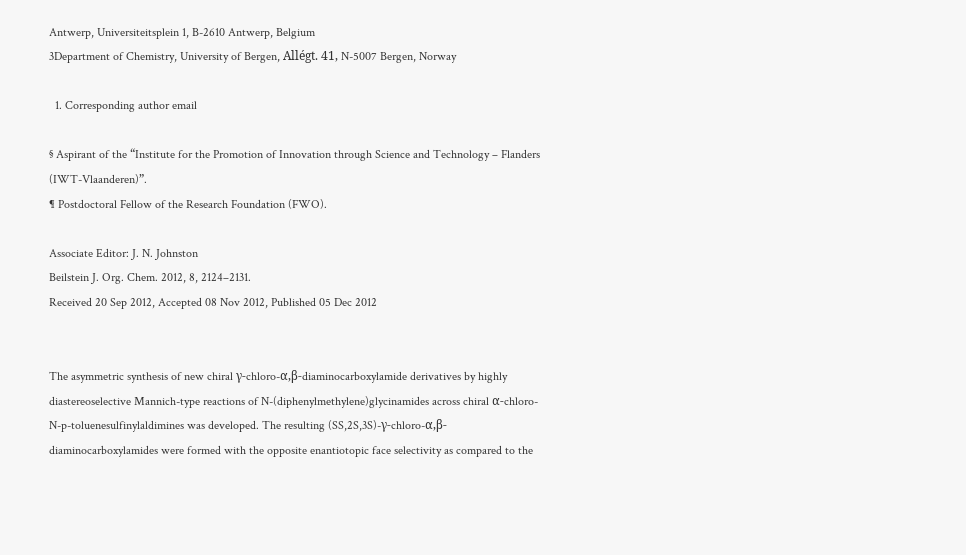Antwerp, Universiteitsplein 1, B-2610 Antwerp, Belgium
3Department of Chemistry, University of Bergen, Allégt. 41, N-5007 Bergen, Norway

  1. Corresponding author email

§ Aspirant of the “Institute for the Promotion of Innovation through Science and Technology – Flanders (IWT-Vlaanderen)”.
¶ Postdoctoral Fellow of the Research Foundation (FWO).

Associate Editor: J. N. Johnston
Beilstein J. Org. Chem. 2012, 8, 2124–2131.
Received 20 Sep 2012, Accepted 08 Nov 2012, Published 05 Dec 2012


The asymmetric synthesis of new chiral γ-chloro-α,β-diaminocarboxylamide derivatives by highly diastereoselective Mannich-type reactions of N-(diphenylmethylene)glycinamides across chiral α-chloro-N-p-toluenesulfinylaldimines was developed. The resulting (SS,2S,3S)-γ-chloro-α,β-diaminocarboxylamides were formed with the opposite enantiotopic face selectivity as compared to the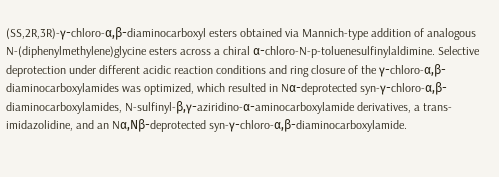(SS,2R,3R)-γ-chloro-α,β-diaminocarboxyl esters obtained via Mannich-type addition of analogous N-(diphenylmethylene)glycine esters across a chiral α-chloro-N-p-toluenesulfinylaldimine. Selective deprotection under different acidic reaction conditions and ring closure of the γ-chloro-α,β-diaminocarboxylamides was optimized, which resulted in Nα-deprotected syn-γ-chloro-α,β-diaminocarboxylamides, N-sulfinyl-β,γ-aziridino-α-aminocarboxylamide derivatives, a trans-imidazolidine, and an Nα,Nβ-deprotected syn-γ-chloro-α,β-diaminocarboxylamide.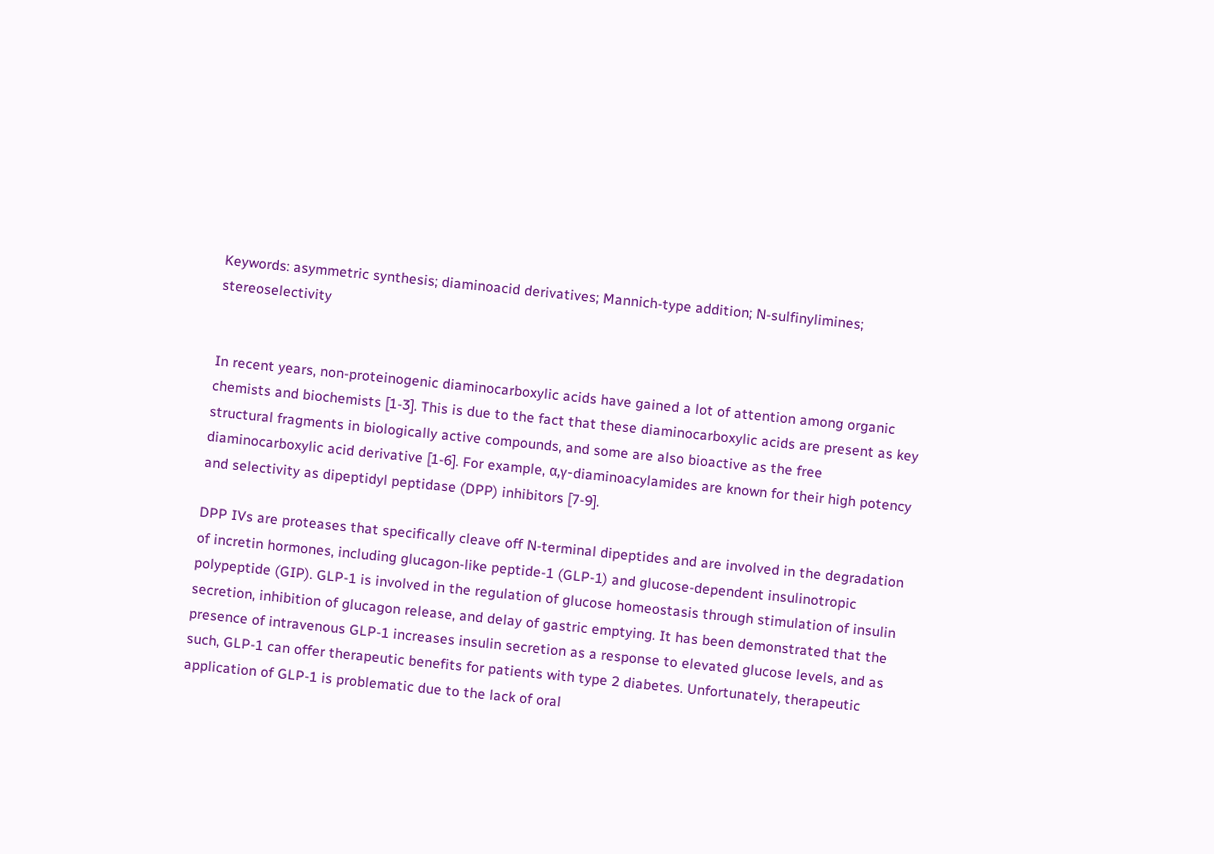Keywords: asymmetric synthesis; diaminoacid derivatives; Mannich-type addition; N-sulfinylimines; stereoselectivity


In recent years, non-proteinogenic diaminocarboxylic acids have gained a lot of attention among organic chemists and biochemists [1-3]. This is due to the fact that these diaminocarboxylic acids are present as key structural fragments in biologically active compounds, and some are also bioactive as the free diaminocarboxylic acid derivative [1-6]. For example, α,γ-diaminoacylamides are known for their high potency and selectivity as dipeptidyl peptidase (DPP) inhibitors [7-9].

DPP IVs are proteases that specifically cleave off N-terminal dipeptides and are involved in the degradation of incretin hormones, including glucagon-like peptide-1 (GLP-1) and glucose-dependent insulinotropic polypeptide (GIP). GLP-1 is involved in the regulation of glucose homeostasis through stimulation of insulin secretion, inhibition of glucagon release, and delay of gastric emptying. It has been demonstrated that the presence of intravenous GLP-1 increases insulin secretion as a response to elevated glucose levels, and as such, GLP-1 can offer therapeutic benefits for patients with type 2 diabetes. Unfortunately, therapeutic application of GLP-1 is problematic due to the lack of oral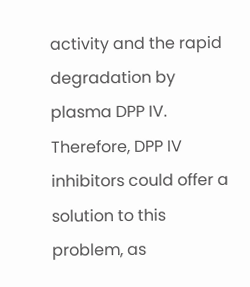activity and the rapid degradation by plasma DPP IV. Therefore, DPP IV inhibitors could offer a solution to this problem, as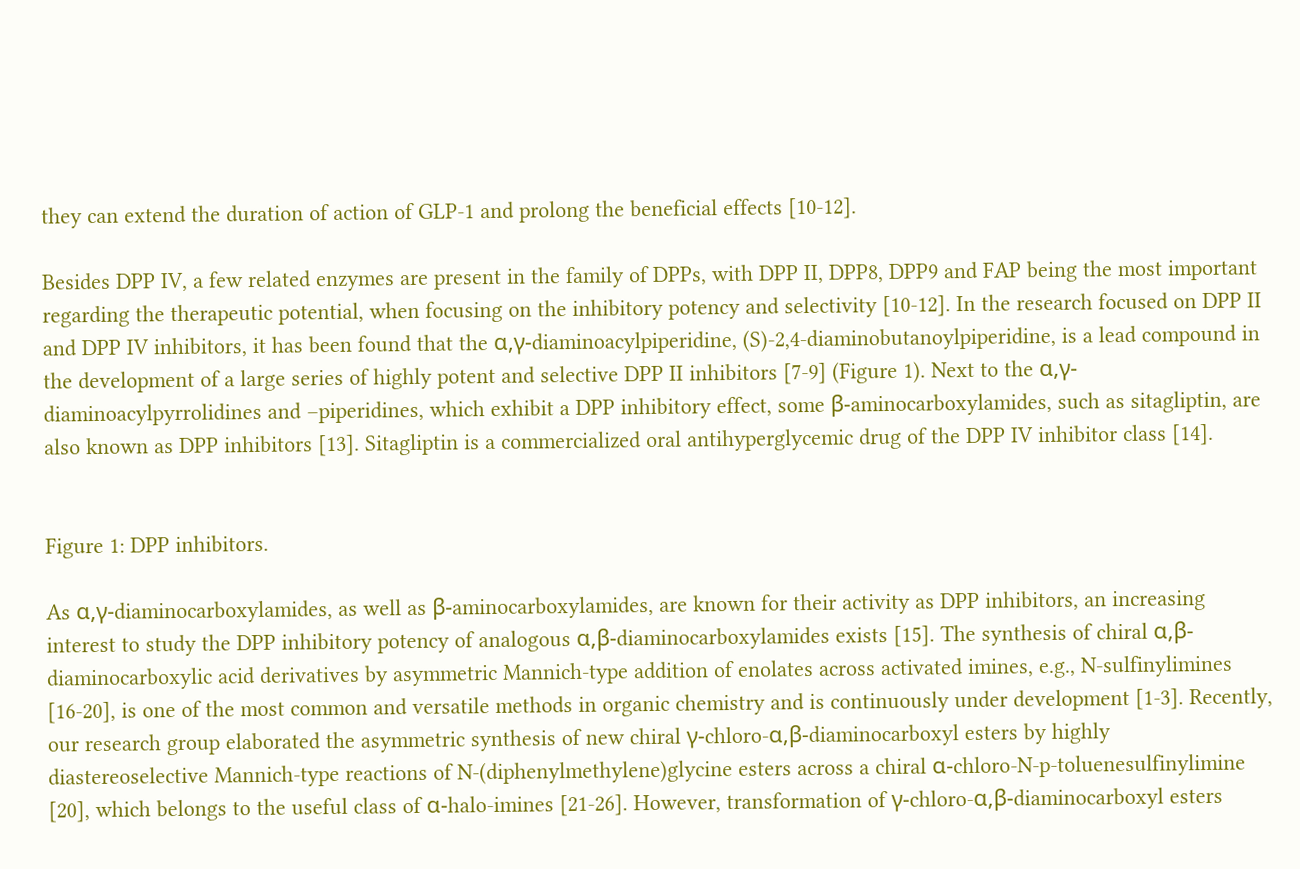they can extend the duration of action of GLP-1 and prolong the beneficial effects [10-12].

Besides DPP IV, a few related enzymes are present in the family of DPPs, with DPP II, DPP8, DPP9 and FAP being the most important regarding the therapeutic potential, when focusing on the inhibitory potency and selectivity [10-12]. In the research focused on DPP II and DPP IV inhibitors, it has been found that the α,γ-diaminoacylpiperidine, (S)-2,4-diaminobutanoylpiperidine, is a lead compound in the development of a large series of highly potent and selective DPP II inhibitors [7-9] (Figure 1). Next to the α,γ-diaminoacylpyrrolidines and –piperidines, which exhibit a DPP inhibitory effect, some β-aminocarboxylamides, such as sitagliptin, are also known as DPP inhibitors [13]. Sitagliptin is a commercialized oral antihyperglycemic drug of the DPP IV inhibitor class [14].


Figure 1: DPP inhibitors.

As α,γ-diaminocarboxylamides, as well as β-aminocarboxylamides, are known for their activity as DPP inhibitors, an increasing interest to study the DPP inhibitory potency of analogous α,β-diaminocarboxylamides exists [15]. The synthesis of chiral α,β-diaminocarboxylic acid derivatives by asymmetric Mannich-type addition of enolates across activated imines, e.g., N-sulfinylimines [16-20], is one of the most common and versatile methods in organic chemistry and is continuously under development [1-3]. Recently, our research group elaborated the asymmetric synthesis of new chiral γ-chloro-α,β-diaminocarboxyl esters by highly diastereoselective Mannich-type reactions of N-(diphenylmethylene)glycine esters across a chiral α-chloro-N-p-toluenesulfinylimine [20], which belongs to the useful class of α-halo-imines [21-26]. However, transformation of γ-chloro-α,β-diaminocarboxyl esters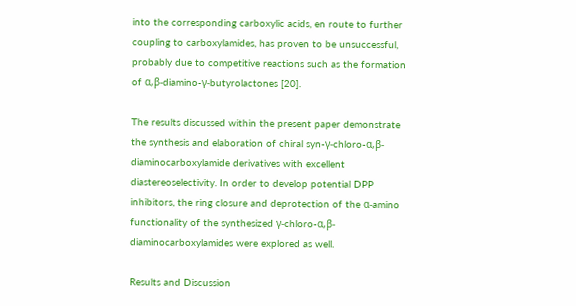into the corresponding carboxylic acids, en route to further coupling to carboxylamides, has proven to be unsuccessful, probably due to competitive reactions such as the formation of α,β-diamino-γ-butyrolactones [20].

The results discussed within the present paper demonstrate the synthesis and elaboration of chiral syn-γ-chloro-α,β-diaminocarboxylamide derivatives with excellent diastereoselectivity. In order to develop potential DPP inhibitors, the ring closure and deprotection of the α-amino functionality of the synthesized γ-chloro-α,β-diaminocarboxylamides were explored as well.

Results and Discussion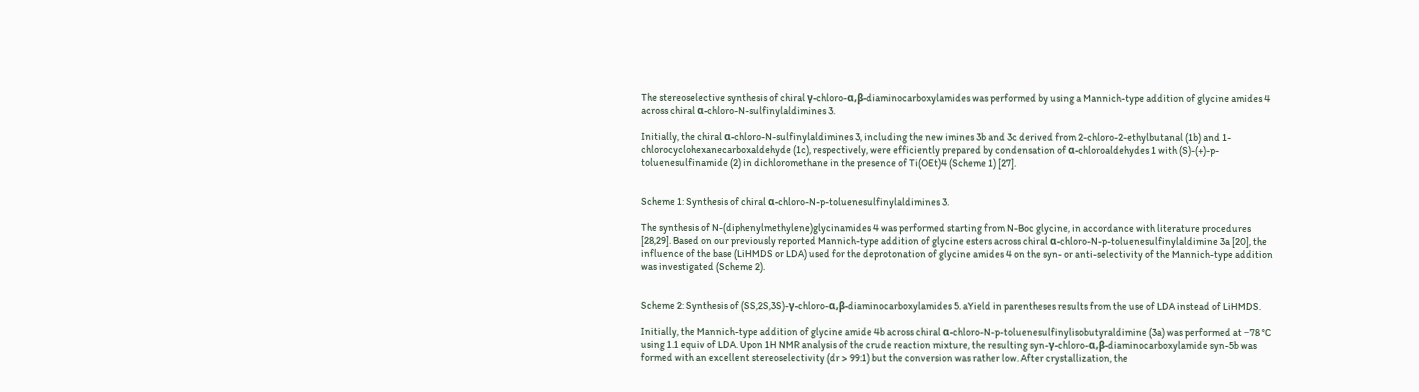The stereoselective synthesis of chiral γ-chloro-α,β-diaminocarboxylamides was performed by using a Mannich-type addition of glycine amides 4 across chiral α-chloro-N-sulfinylaldimines 3.

Initially, the chiral α-chloro-N-sulfinylaldimines 3, including the new imines 3b and 3c derived from 2-chloro-2-ethylbutanal (1b) and 1-chlorocyclohexanecarboxaldehyde (1c), respectively, were efficiently prepared by condensation of α-chloroaldehydes 1 with (S)-(+)-p-toluenesulfinamide (2) in dichloromethane in the presence of Ti(OEt)4 (Scheme 1) [27].


Scheme 1: Synthesis of chiral α-chloro-N-p-toluenesulfinylaldimines 3.

The synthesis of N-(diphenylmethylene)glycinamides 4 was performed starting from N-Boc glycine, in accordance with literature procedures [28,29]. Based on our previously reported Mannich-type addition of glycine esters across chiral α-chloro-N-p-toluenesulfinylaldimine 3a [20], the influence of the base (LiHMDS or LDA) used for the deprotonation of glycine amides 4 on the syn- or anti-selectivity of the Mannich-type addition was investigated (Scheme 2).


Scheme 2: Synthesis of (SS,2S,3S)-γ-chloro-α,β-diaminocarboxylamides 5. aYield in parentheses results from the use of LDA instead of LiHMDS.

Initially, the Mannich-type addition of glycine amide 4b across chiral α-chloro-N-p-toluenesulfinylisobutyraldimine (3a) was performed at −78 °C using 1.1 equiv of LDA. Upon 1H NMR analysis of the crude reaction mixture, the resulting syn-γ-chloro-α,β-diaminocarboxylamide syn-5b was formed with an excellent stereoselectivity (dr > 99:1) but the conversion was rather low. After crystallization, the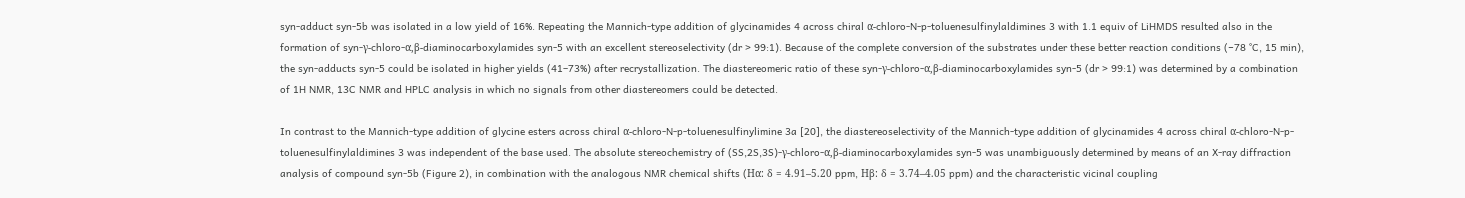syn-adduct syn-5b was isolated in a low yield of 16%. Repeating the Mannich-type addition of glycinamides 4 across chiral α-chloro-N-p-toluenesulfinylaldimines 3 with 1.1 equiv of LiHMDS resulted also in the formation of syn-γ-chloro-α,β-diaminocarboxylamides syn-5 with an excellent stereoselectivity (dr > 99:1). Because of the complete conversion of the substrates under these better reaction conditions (−78 °C, 15 min), the syn-adducts syn-5 could be isolated in higher yields (41–73%) after recrystallization. The diastereomeric ratio of these syn-γ-chloro-α,β-diaminocarboxylamides syn-5 (dr > 99:1) was determined by a combination of 1H NMR, 13C NMR and HPLC analysis in which no signals from other diastereomers could be detected.

In contrast to the Mannich-type addition of glycine esters across chiral α-chloro-N-p-toluenesulfinylimine 3a [20], the diastereoselectivity of the Mannich-type addition of glycinamides 4 across chiral α-chloro-N-p-toluenesulfinylaldimines 3 was independent of the base used. The absolute stereochemistry of (SS,2S,3S)-γ-chloro-α,β-diaminocarboxylamides syn-5 was unambiguously determined by means of an X-ray diffraction analysis of compound syn-5b (Figure 2), in combination with the analogous NMR chemical shifts (Hα: δ = 4.91–5.20 ppm, Hβ: δ = 3.74–4.05 ppm) and the characteristic vicinal coupling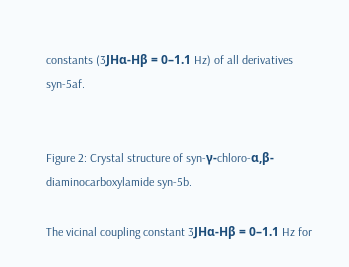constants (3JHα-Hβ = 0–1.1 Hz) of all derivatives syn-5af.


Figure 2: Crystal structure of syn-γ-chloro-α,β-diaminocarboxylamide syn-5b.

The vicinal coupling constant 3JHα-Hβ = 0–1.1 Hz for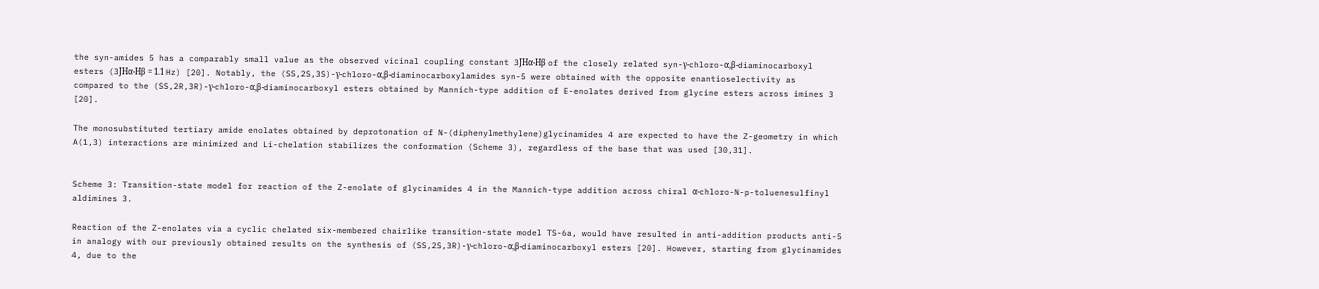the syn-amides 5 has a comparably small value as the observed vicinal coupling constant 3JHα-Hβ of the closely related syn-γ-chloro-α,β-diaminocarboxyl esters (3JHα-Hβ = 1.1 Hz) [20]. Notably, the (SS,2S,3S)-γ-chloro-α,β-diaminocarboxylamides syn-5 were obtained with the opposite enantioselectivity as compared to the (SS,2R,3R)-γ-chloro-α,β-diaminocarboxyl esters obtained by Mannich-type addition of E-enolates derived from glycine esters across imines 3 [20].

The monosubstituted tertiary amide enolates obtained by deprotonation of N-(diphenylmethylene)glycinamides 4 are expected to have the Z-geometry in which A(1,3) interactions are minimized and Li-chelation stabilizes the conformation (Scheme 3), regardless of the base that was used [30,31].


Scheme 3: Transition-state model for reaction of the Z-enolate of glycinamides 4 in the Mannich-type addition across chiral α-chloro-N-p-toluenesulfinyl aldimines 3.

Reaction of the Z-enolates via a cyclic chelated six-membered chairlike transition-state model TS-6a, would have resulted in anti-addition products anti-5 in analogy with our previously obtained results on the synthesis of (SS,2S,3R)-γ-chloro-α,β-diaminocarboxyl esters [20]. However, starting from glycinamides 4, due to the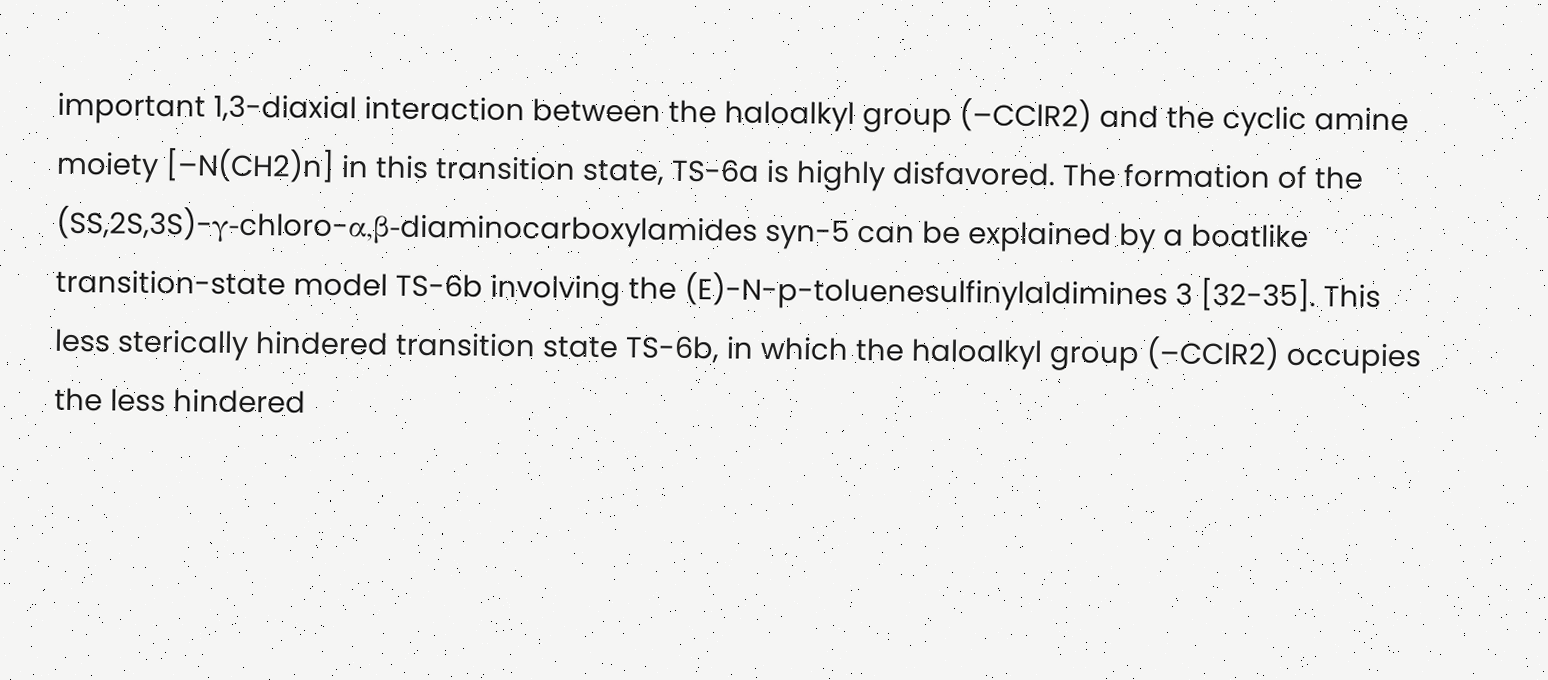important 1,3-diaxial interaction between the haloalkyl group (–CClR2) and the cyclic amine moiety [–N(CH2)n] in this transition state, TS-6a is highly disfavored. The formation of the (SS,2S,3S)-γ-chloro-α,β-diaminocarboxylamides syn-5 can be explained by a boatlike transition-state model TS-6b involving the (E)-N-p-toluenesulfinylaldimines 3 [32-35]. This less sterically hindered transition state TS-6b, in which the haloalkyl group (–CClR2) occupies the less hindered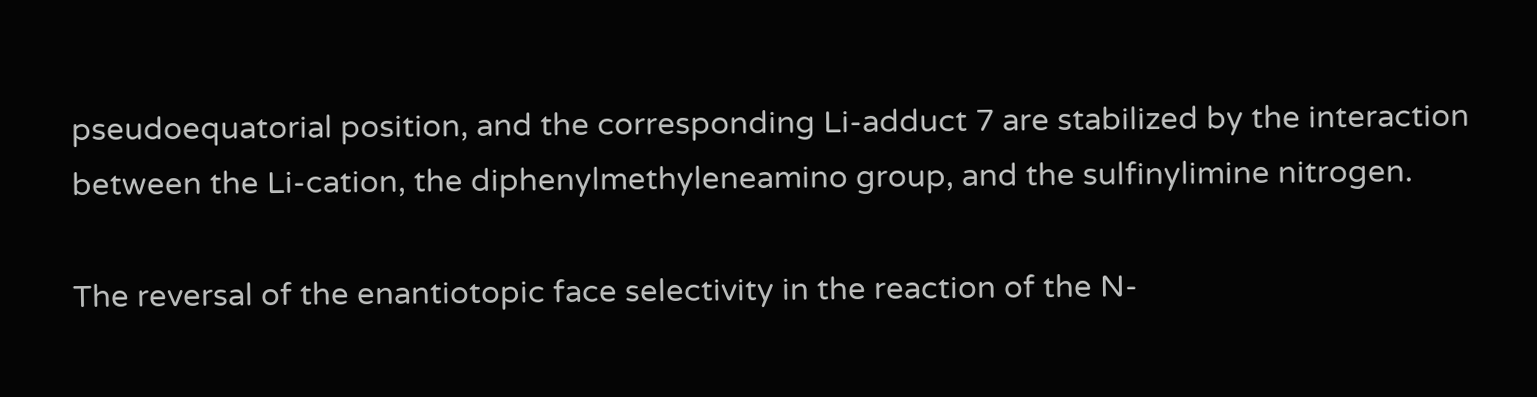pseudoequatorial position, and the corresponding Li-adduct 7 are stabilized by the interaction between the Li-cation, the diphenylmethyleneamino group, and the sulfinylimine nitrogen.

The reversal of the enantiotopic face selectivity in the reaction of the N-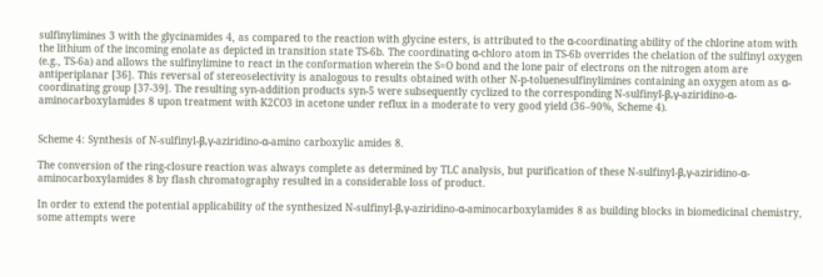sulfinylimines 3 with the glycinamides 4, as compared to the reaction with glycine esters, is attributed to the α-coordinating ability of the chlorine atom with the lithium of the incoming enolate as depicted in transition state TS-6b. The coordinating α-chloro atom in TS-6b overrides the chelation of the sulfinyl oxygen (e.g., TS-6a) and allows the sulfinylimine to react in the conformation wherein the S=O bond and the lone pair of electrons on the nitrogen atom are antiperiplanar [36]. This reversal of stereoselectivity is analogous to results obtained with other N-p-toluenesulfinylimines containing an oxygen atom as α-coordinating group [37-39]. The resulting syn-addition products syn-5 were subsequently cyclized to the corresponding N-sulfinyl-β,γ-aziridino-α-aminocarboxylamides 8 upon treatment with K2CO3 in acetone under reflux in a moderate to very good yield (36–90%, Scheme 4).


Scheme 4: Synthesis of N-sulfinyl-β,γ-aziridino-α-amino carboxylic amides 8.

The conversion of the ring-closure reaction was always complete as determined by TLC analysis, but purification of these N-sulfinyl-β,γ-aziridino-α-aminocarboxylamides 8 by flash chromatography resulted in a considerable loss of product.

In order to extend the potential applicability of the synthesized N-sulfinyl-β,γ-aziridino-α-aminocarboxylamides 8 as building blocks in biomedicinal chemistry, some attempts were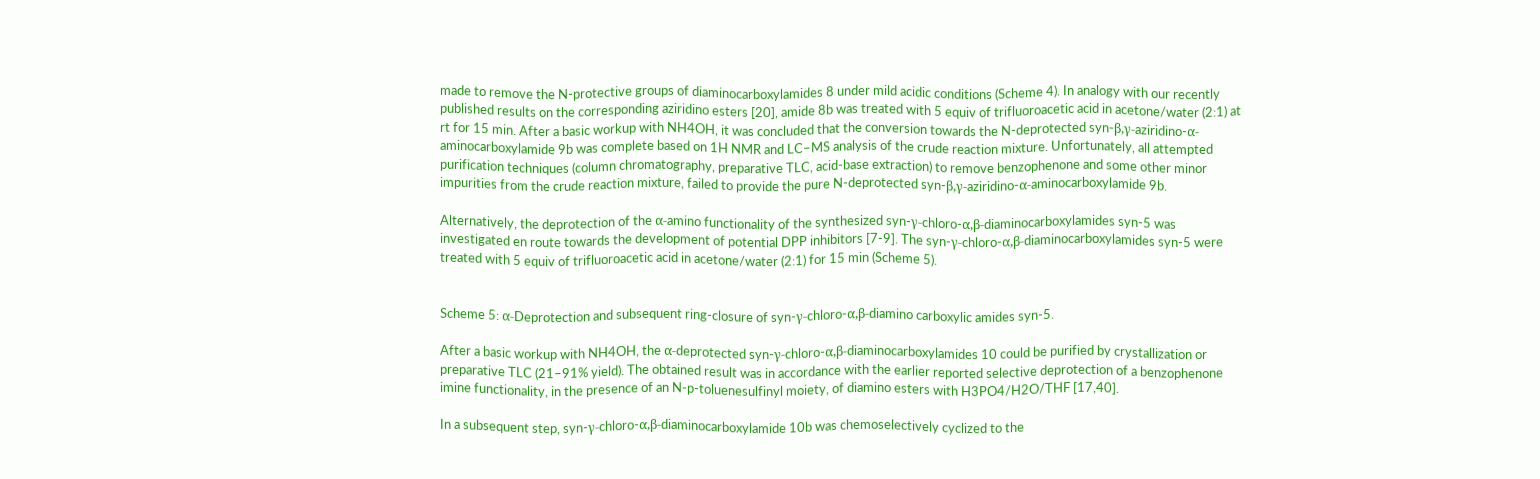made to remove the N-protective groups of diaminocarboxylamides 8 under mild acidic conditions (Scheme 4). In analogy with our recently published results on the corresponding aziridino esters [20], amide 8b was treated with 5 equiv of trifluoroacetic acid in acetone/water (2:1) at rt for 15 min. After a basic workup with NH4OH, it was concluded that the conversion towards the N-deprotected syn-β,γ-aziridino-α-aminocarboxylamide 9b was complete based on 1H NMR and LC–MS analysis of the crude reaction mixture. Unfortunately, all attempted purification techniques (column chromatography, preparative TLC, acid-base extraction) to remove benzophenone and some other minor impurities from the crude reaction mixture, failed to provide the pure N-deprotected syn-β,γ-aziridino-α-aminocarboxylamide 9b.

Alternatively, the deprotection of the α-amino functionality of the synthesized syn-γ-chloro-α,β-diaminocarboxylamides syn-5 was investigated en route towards the development of potential DPP inhibitors [7-9]. The syn-γ-chloro-α,β-diaminocarboxylamides syn-5 were treated with 5 equiv of trifluoroacetic acid in acetone/water (2:1) for 15 min (Scheme 5).


Scheme 5: α-Deprotection and subsequent ring-closure of syn-γ-chloro-α,β-diamino carboxylic amides syn-5.

After a basic workup with NH4OH, the α-deprotected syn-γ-chloro-α,β-diaminocarboxylamides 10 could be purified by crystallization or preparative TLC (21–91% yield). The obtained result was in accordance with the earlier reported selective deprotection of a benzophenone imine functionality, in the presence of an N-p-toluenesulfinyl moiety, of diamino esters with H3PO4/H2O/THF [17,40].

In a subsequent step, syn-γ-chloro-α,β-diaminocarboxylamide 10b was chemoselectively cyclized to the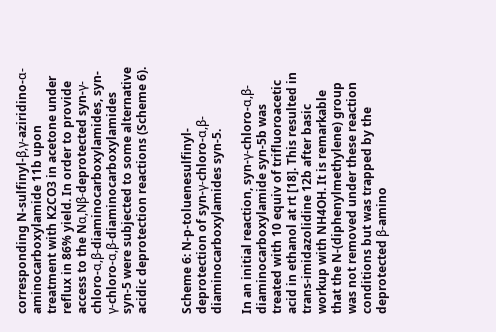corresponding N-sulfinyl-β,γ-aziridino-α-aminocarboxylamide 11b upon treatment with K2CO3 in acetone under reflux in 86% yield. In order to provide access to the Nα,Nβ-deprotected syn-γ-chloro-α,β-diaminocarboxylamides, syn-γ-chloro-α,β-diaminocarboxylamides syn-5 were subjected to some alternative acidic deprotection reactions (Scheme 6).


Scheme 6: N-p-toluenesulfinyl-deprotection of syn-γ-chloro-α,β-diaminocarboxylamides syn-5.

In an initial reaction, syn-γ-chloro-α,β-diaminocarboxylamide syn-5b was treated with 10 equiv of trifluoroacetic acid in ethanol at rt [18]. This resulted in trans-imidazolidine 12b after basic workup with NH4OH. It is remarkable that the N-(diphenylmethylene) group was not removed under these reaction conditions but was trapped by the deprotected β-amino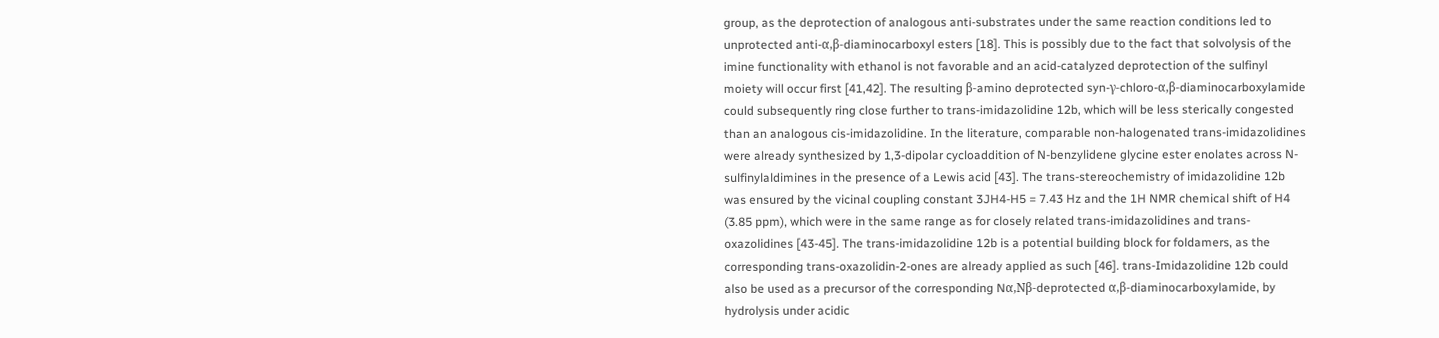group, as the deprotection of analogous anti-substrates under the same reaction conditions led to unprotected anti-α,β-diaminocarboxyl esters [18]. This is possibly due to the fact that solvolysis of the imine functionality with ethanol is not favorable and an acid-catalyzed deprotection of the sulfinyl moiety will occur first [41,42]. The resulting β-amino deprotected syn-γ-chloro-α,β-diaminocarboxylamide could subsequently ring close further to trans-imidazolidine 12b, which will be less sterically congested than an analogous cis-imidazolidine. In the literature, comparable non-halogenated trans-imidazolidines were already synthesized by 1,3-dipolar cycloaddition of N-benzylidene glycine ester enolates across N-sulfinylaldimines in the presence of a Lewis acid [43]. The trans-stereochemistry of imidazolidine 12b was ensured by the vicinal coupling constant 3JH4-H5 = 7.43 Hz and the 1H NMR chemical shift of H4 (3.85 ppm), which were in the same range as for closely related trans-imidazolidines and trans-oxazolidines [43-45]. The trans-imidazolidine 12b is a potential building block for foldamers, as the corresponding trans-oxazolidin-2-ones are already applied as such [46]. trans-Imidazolidine 12b could also be used as a precursor of the corresponding Nα,Nβ-deprotected α,β-diaminocarboxylamide, by hydrolysis under acidic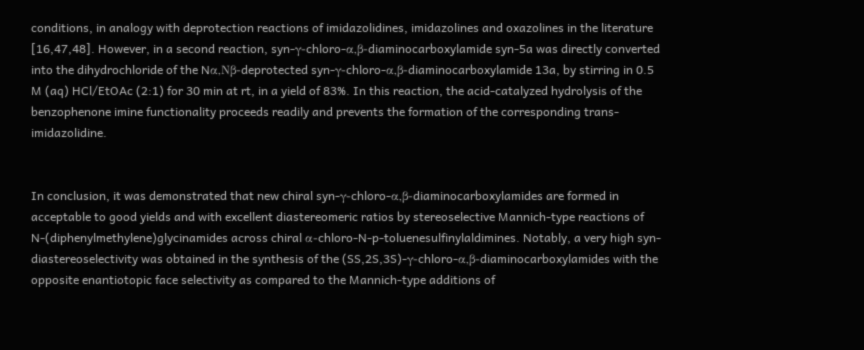conditions, in analogy with deprotection reactions of imidazolidines, imidazolines and oxazolines in the literature [16,47,48]. However, in a second reaction, syn-γ-chloro-α,β-diaminocarboxylamide syn-5a was directly converted into the dihydrochloride of the Nα,Nβ-deprotected syn-γ-chloro-α,β-diaminocarboxylamide 13a, by stirring in 0.5 M (aq) HCl/EtOAc (2:1) for 30 min at rt, in a yield of 83%. In this reaction, the acid-catalyzed hydrolysis of the benzophenone imine functionality proceeds readily and prevents the formation of the corresponding trans-imidazolidine.


In conclusion, it was demonstrated that new chiral syn-γ-chloro-α,β-diaminocarboxylamides are formed in acceptable to good yields and with excellent diastereomeric ratios by stereoselective Mannich-type reactions of N-(diphenylmethylene)glycinamides across chiral α-chloro-N-p-toluenesulfinylaldimines. Notably, a very high syn-diastereoselectivity was obtained in the synthesis of the (SS,2S,3S)-γ-chloro-α,β-diaminocarboxylamides with the opposite enantiotopic face selectivity as compared to the Mannich-type additions of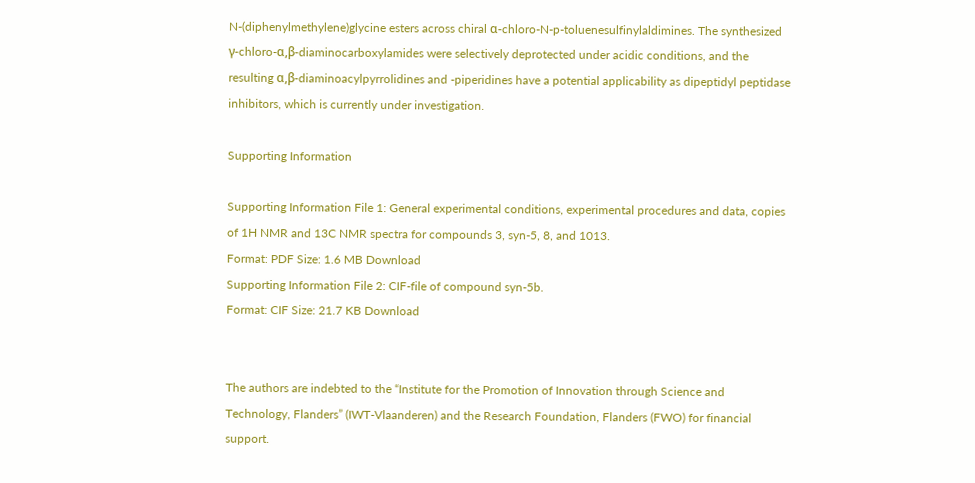N-(diphenylmethylene)glycine esters across chiral α-chloro-N-p-toluenesulfinylaldimines. The synthesized γ-chloro-α,β-diaminocarboxylamides were selectively deprotected under acidic conditions, and the resulting α,β-diaminoacylpyrrolidines and -piperidines have a potential applicability as dipeptidyl peptidase inhibitors, which is currently under investigation.

Supporting Information

Supporting Information File 1: General experimental conditions, experimental procedures and data, copies of 1H NMR and 13C NMR spectra for compounds 3, syn-5, 8, and 1013.
Format: PDF Size: 1.6 MB Download
Supporting Information File 2: CIF-file of compound syn-5b.
Format: CIF Size: 21.7 KB Download


The authors are indebted to the “Institute for the Promotion of Innovation through Science and Technology, Flanders” (IWT-Vlaanderen) and the Research Foundation, Flanders (FWO) for financial support.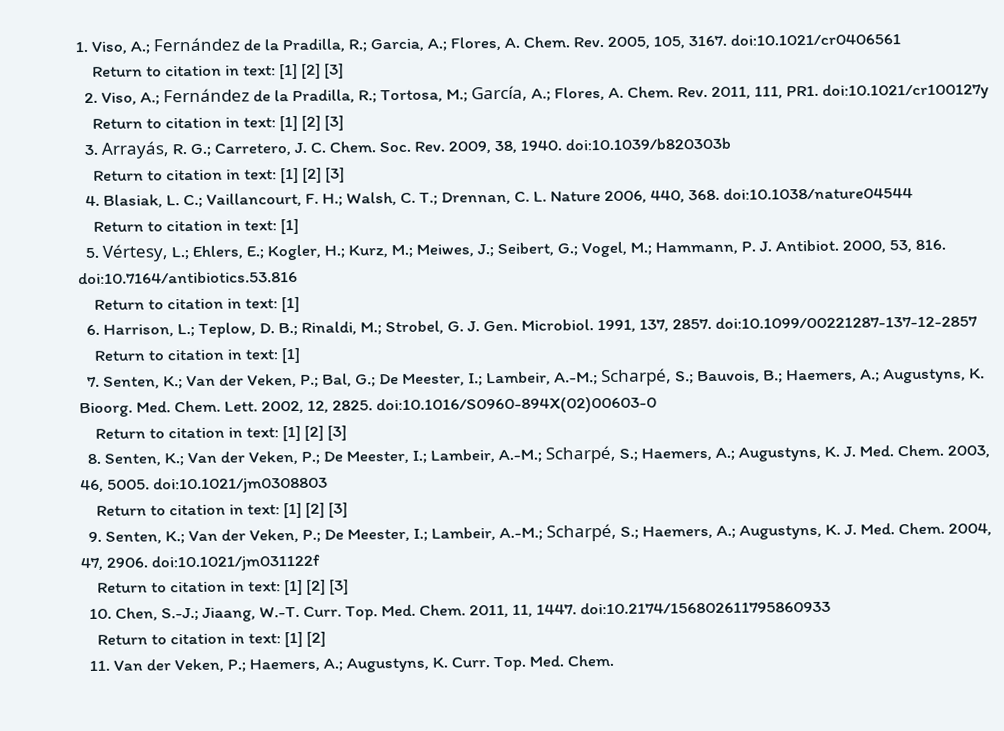1. Viso, A.; Fernández de la Pradilla, R.; Garcia, A.; Flores, A. Chem. Rev. 2005, 105, 3167. doi:10.1021/cr0406561
    Return to citation in text: [1] [2] [3]
  2. Viso, A.; Fernández de la Pradilla, R.; Tortosa, M.; García, A.; Flores, A. Chem. Rev. 2011, 111, PR1. doi:10.1021/cr100127y
    Return to citation in text: [1] [2] [3]
  3. Arrayás, R. G.; Carretero, J. C. Chem. Soc. Rev. 2009, 38, 1940. doi:10.1039/b820303b
    Return to citation in text: [1] [2] [3]
  4. Blasiak, L. C.; Vaillancourt, F. H.; Walsh, C. T.; Drennan, C. L. Nature 2006, 440, 368. doi:10.1038/nature04544
    Return to citation in text: [1]
  5. Vértesy, L.; Ehlers, E.; Kogler, H.; Kurz, M.; Meiwes, J.; Seibert, G.; Vogel, M.; Hammann, P. J. Antibiot. 2000, 53, 816. doi:10.7164/antibiotics.53.816
    Return to citation in text: [1]
  6. Harrison, L.; Teplow, D. B.; Rinaldi, M.; Strobel, G. J. Gen. Microbiol. 1991, 137, 2857. doi:10.1099/00221287-137-12-2857
    Return to citation in text: [1]
  7. Senten, K.; Van der Veken, P.; Bal, G.; De Meester, I.; Lambeir, A.-M.; Scharpé, S.; Bauvois, B.; Haemers, A.; Augustyns, K. Bioorg. Med. Chem. Lett. 2002, 12, 2825. doi:10.1016/S0960-894X(02)00603-0
    Return to citation in text: [1] [2] [3]
  8. Senten, K.; Van der Veken, P.; De Meester, I.; Lambeir, A.-M.; Scharpé, S.; Haemers, A.; Augustyns, K. J. Med. Chem. 2003, 46, 5005. doi:10.1021/jm0308803
    Return to citation in text: [1] [2] [3]
  9. Senten, K.; Van der Veken, P.; De Meester, I.; Lambeir, A.-M.; Scharpé, S.; Haemers, A.; Augustyns, K. J. Med. Chem. 2004, 47, 2906. doi:10.1021/jm031122f
    Return to citation in text: [1] [2] [3]
  10. Chen, S.-J.; Jiaang, W.-T. Curr. Top. Med. Chem. 2011, 11, 1447. doi:10.2174/156802611795860933
    Return to citation in text: [1] [2]
  11. Van der Veken, P.; Haemers, A.; Augustyns, K. Curr. Top. Med. Chem.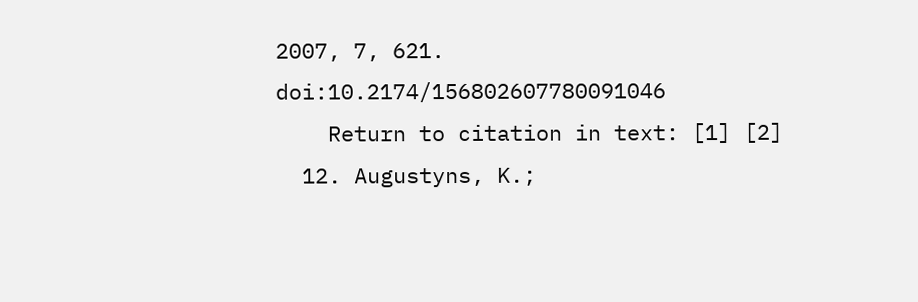2007, 7, 621. doi:10.2174/156802607780091046
    Return to citation in text: [1] [2]
  12. Augustyns, K.;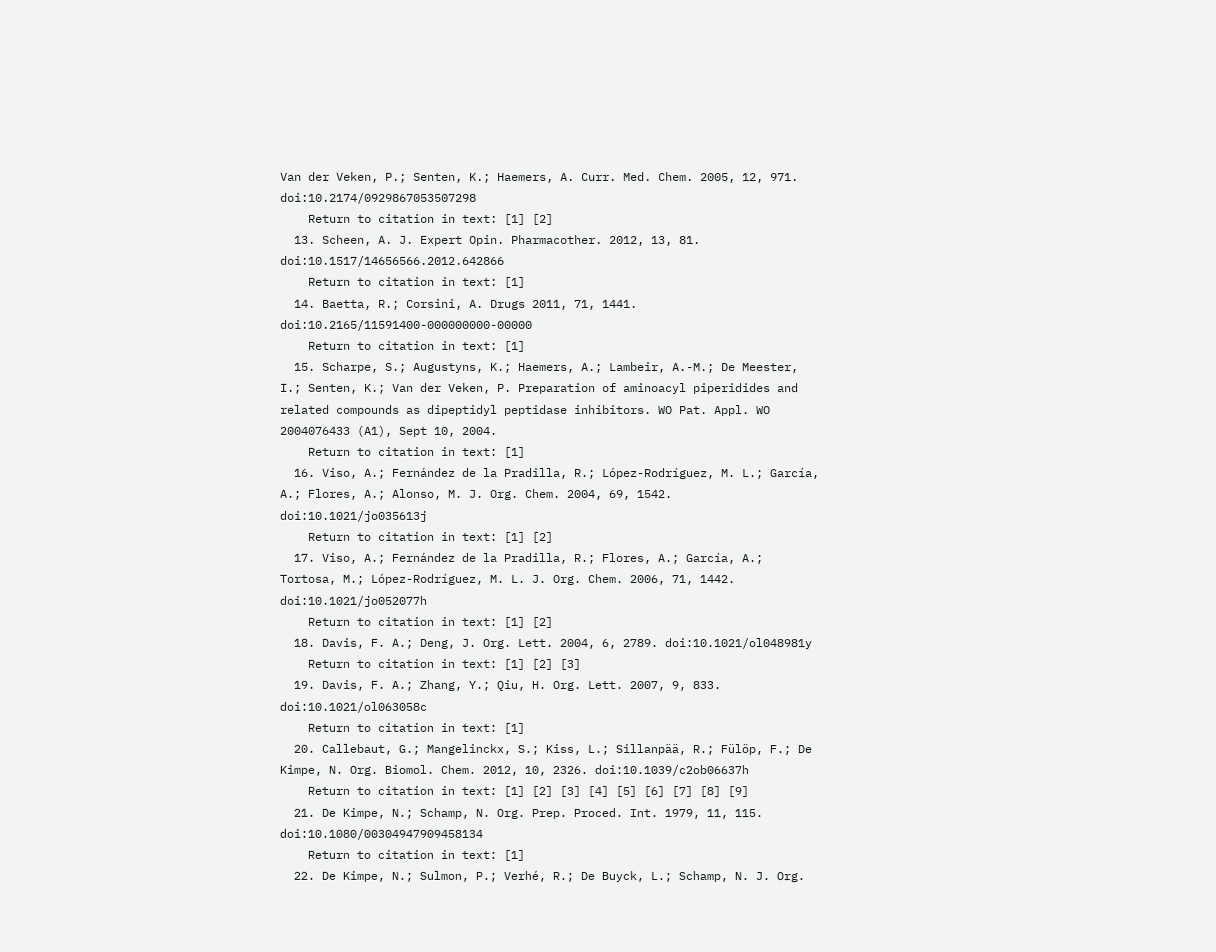Van der Veken, P.; Senten, K.; Haemers, A. Curr. Med. Chem. 2005, 12, 971. doi:10.2174/0929867053507298
    Return to citation in text: [1] [2]
  13. Scheen, A. J. Expert Opin. Pharmacother. 2012, 13, 81. doi:10.1517/14656566.2012.642866
    Return to citation in text: [1]
  14. Baetta, R.; Corsini, A. Drugs 2011, 71, 1441. doi:10.2165/11591400-000000000-00000
    Return to citation in text: [1]
  15. Scharpe, S.; Augustyns, K.; Haemers, A.; Lambeir, A.-M.; De Meester, I.; Senten, K.; Van der Veken, P. Preparation of aminoacyl piperidides and related compounds as dipeptidyl peptidase inhibitors. WO Pat. Appl. WO 2004076433 (A1), Sept 10, 2004.
    Return to citation in text: [1]
  16. Viso, A.; Fernández de la Pradilla, R.; López-Rodríguez, M. L.; García, A.; Flores, A.; Alonso, M. J. Org. Chem. 2004, 69, 1542. doi:10.1021/jo035613j
    Return to citation in text: [1] [2]
  17. Viso, A.; Fernández de la Pradilla, R.; Flores, A.; García, A.; Tortosa, M.; López-Rodríguez, M. L. J. Org. Chem. 2006, 71, 1442. doi:10.1021/jo052077h
    Return to citation in text: [1] [2]
  18. Davis, F. A.; Deng, J. Org. Lett. 2004, 6, 2789. doi:10.1021/ol048981y
    Return to citation in text: [1] [2] [3]
  19. Davis, F. A.; Zhang, Y.; Qiu, H. Org. Lett. 2007, 9, 833. doi:10.1021/ol063058c
    Return to citation in text: [1]
  20. Callebaut, G.; Mangelinckx, S.; Kiss, L.; Sillanpää, R.; Fülöp, F.; De Kimpe, N. Org. Biomol. Chem. 2012, 10, 2326. doi:10.1039/c2ob06637h
    Return to citation in text: [1] [2] [3] [4] [5] [6] [7] [8] [9]
  21. De Kimpe, N.; Schamp, N. Org. Prep. Proced. Int. 1979, 11, 115. doi:10.1080/00304947909458134
    Return to citation in text: [1]
  22. De Kimpe, N.; Sulmon, P.; Verhé, R.; De Buyck, L.; Schamp, N. J. Org.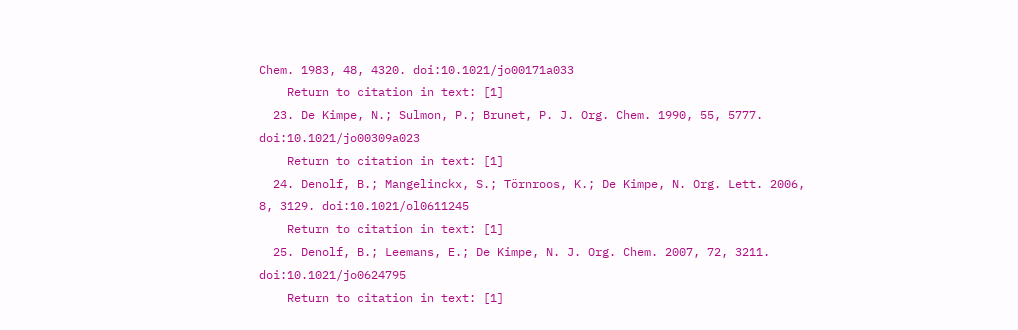Chem. 1983, 48, 4320. doi:10.1021/jo00171a033
    Return to citation in text: [1]
  23. De Kimpe, N.; Sulmon, P.; Brunet, P. J. Org. Chem. 1990, 55, 5777. doi:10.1021/jo00309a023
    Return to citation in text: [1]
  24. Denolf, B.; Mangelinckx, S.; Törnroos, K.; De Kimpe, N. Org. Lett. 2006, 8, 3129. doi:10.1021/ol0611245
    Return to citation in text: [1]
  25. Denolf, B.; Leemans, E.; De Kimpe, N. J. Org. Chem. 2007, 72, 3211. doi:10.1021/jo0624795
    Return to citation in text: [1]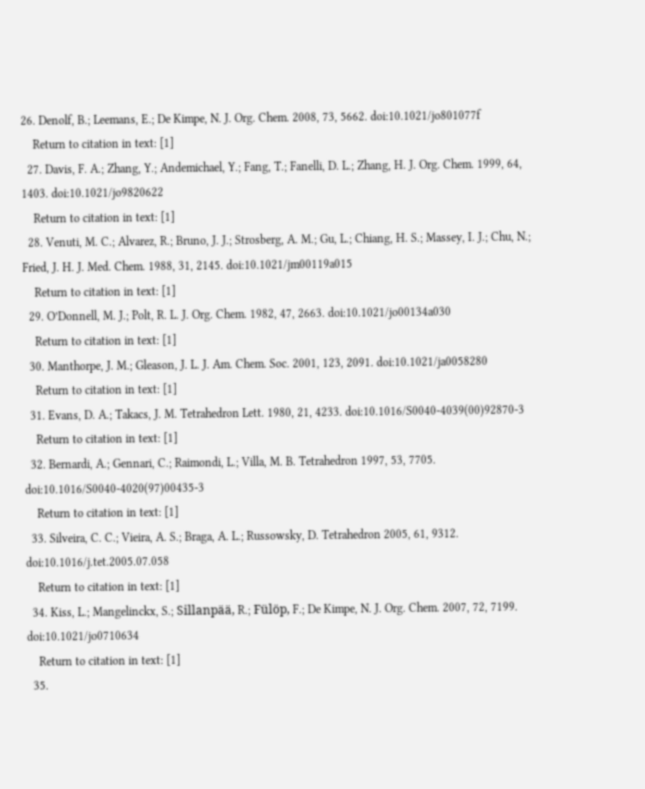26. Denolf, B.; Leemans, E.; De Kimpe, N. J. Org. Chem. 2008, 73, 5662. doi:10.1021/jo801077f
    Return to citation in text: [1]
  27. Davis, F. A.; Zhang, Y.; Andemichael, Y.; Fang, T.; Fanelli, D. L.; Zhang, H. J. Org. Chem. 1999, 64, 1403. doi:10.1021/jo9820622
    Return to citation in text: [1]
  28. Venuti, M. C.; Alvarez, R.; Bruno, J. J.; Strosberg, A. M.; Gu, L.; Chiang, H. S.; Massey, I. J.; Chu, N.; Fried, J. H. J. Med. Chem. 1988, 31, 2145. doi:10.1021/jm00119a015
    Return to citation in text: [1]
  29. O’Donnell, M. J.; Polt, R. L. J. Org. Chem. 1982, 47, 2663. doi:10.1021/jo00134a030
    Return to citation in text: [1]
  30. Manthorpe, J. M.; Gleason, J. L. J. Am. Chem. Soc. 2001, 123, 2091. doi:10.1021/ja0058280
    Return to citation in text: [1]
  31. Evans, D. A.; Takacs, J. M. Tetrahedron Lett. 1980, 21, 4233. doi:10.1016/S0040-4039(00)92870-3
    Return to citation in text: [1]
  32. Bernardi, A.; Gennari, C.; Raimondi, L.; Villa, M. B. Tetrahedron 1997, 53, 7705. doi:10.1016/S0040-4020(97)00435-3
    Return to citation in text: [1]
  33. Silveira, C. C.; Vieira, A. S.; Braga, A. L.; Russowsky, D. Tetrahedron 2005, 61, 9312. doi:10.1016/j.tet.2005.07.058
    Return to citation in text: [1]
  34. Kiss, L.; Mangelinckx, S.; Sillanpää, R.; Fülöp, F.; De Kimpe, N. J. Org. Chem. 2007, 72, 7199. doi:10.1021/jo0710634
    Return to citation in text: [1]
  35.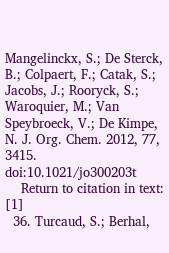Mangelinckx, S.; De Sterck, B.; Colpaert, F.; Catak, S.; Jacobs, J.; Rooryck, S.; Waroquier, M.; Van Speybroeck, V.; De Kimpe, N. J. Org. Chem. 2012, 77, 3415. doi:10.1021/jo300203t
    Return to citation in text: [1]
  36. Turcaud, S.; Berhal,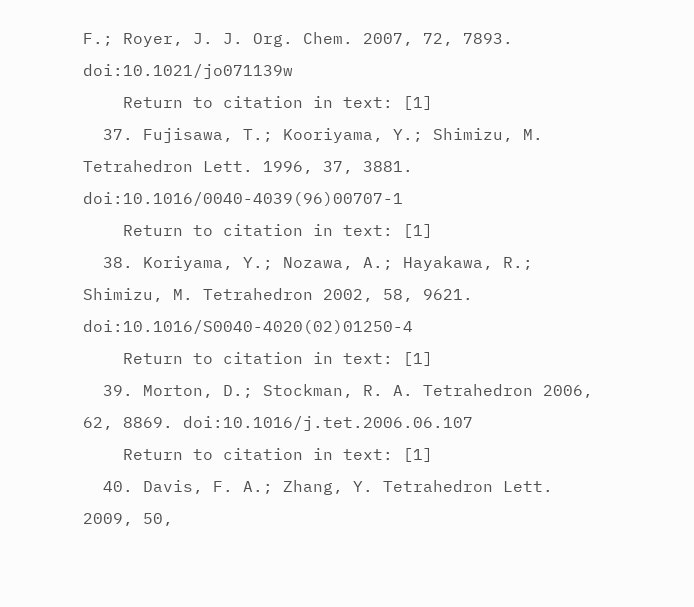F.; Royer, J. J. Org. Chem. 2007, 72, 7893. doi:10.1021/jo071139w
    Return to citation in text: [1]
  37. Fujisawa, T.; Kooriyama, Y.; Shimizu, M. Tetrahedron Lett. 1996, 37, 3881. doi:10.1016/0040-4039(96)00707-1
    Return to citation in text: [1]
  38. Koriyama, Y.; Nozawa, A.; Hayakawa, R.; Shimizu, M. Tetrahedron 2002, 58, 9621. doi:10.1016/S0040-4020(02)01250-4
    Return to citation in text: [1]
  39. Morton, D.; Stockman, R. A. Tetrahedron 2006, 62, 8869. doi:10.1016/j.tet.2006.06.107
    Return to citation in text: [1]
  40. Davis, F. A.; Zhang, Y. Tetrahedron Lett. 2009, 50,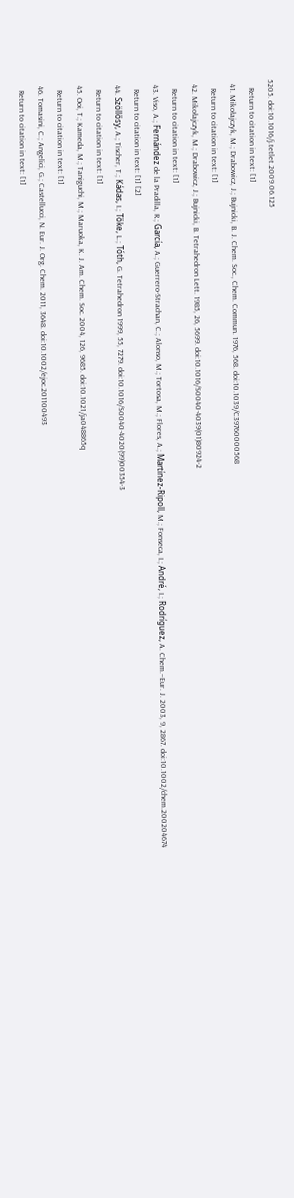5205. doi:10.1016/j.tetlet.2009.06.125
    Return to citation in text: [1]
  41. Mikołajczyk, M.; Drabowicz, J.; Bujnicki, B. J. Chem. Soc., Chem. Commun. 1976, 568. doi:10.1039/C39760000568
    Return to citation in text: [1]
  42. Mikołajczyk, M.; Drabowicz, J.; Bujnicki, B. Tetrahedron Lett. 1985, 26, 5699. doi:10.1016/S0040-4039(01)80924-2
    Return to citation in text: [1]
  43. Viso, A.; Fernández de la Pradilla, R.; García, A.; Guerrero-Strachan, C.; Alonso, M.; Tortosa, M.; Flores, A.; Martínez-Ripoll, M.; Fonseca, I.; André, I.; Rodríguez, A. Chem.–Eur. J. 2003, 9, 2867. doi:10.1002/chem.200204674
    Return to citation in text: [1] [2]
  44. Szöllősy, A.; Tischer, T.; Kádas, I.; Tőke, L.; Tóth, G. Tetrahedron 1999, 55, 7279. doi:10.1016/S0040-4020(99)00354-3
    Return to citation in text: [1]
  45. Ooi, T.; Kameda, M.; Taniguchi, M.; Maruoka, K. J. Am. Chem. Soc. 2004, 126, 9685. doi:10.1021/ja048865q
    Return to citation in text: [1]
  46. Tomasini, C.; Angelici, G.; Castellucci, N. Eur. J. Org. Chem. 2011, 3648. doi:10.1002/ejoc.201100493
    Return to citation in text: [1]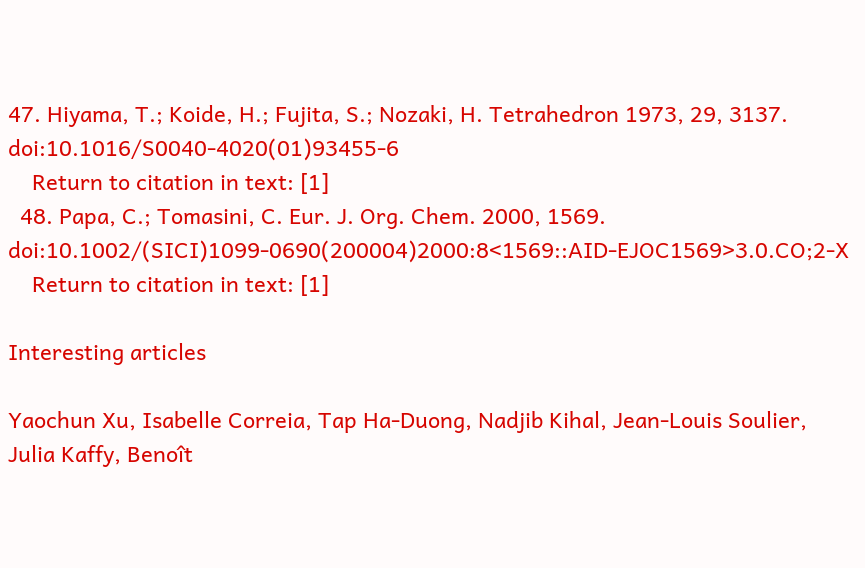47. Hiyama, T.; Koide, H.; Fujita, S.; Nozaki, H. Tetrahedron 1973, 29, 3137. doi:10.1016/S0040-4020(01)93455-6
    Return to citation in text: [1]
  48. Papa, C.; Tomasini, C. Eur. J. Org. Chem. 2000, 1569. doi:10.1002/(SICI)1099-0690(200004)2000:8<1569::AID-EJOC1569>3.0.CO;2-X
    Return to citation in text: [1]

Interesting articles

Yaochun Xu, Isabelle Correia, Tap Ha-Duong, Nadjib Kihal, Jean-Louis Soulier, Julia Kaffy, Benoît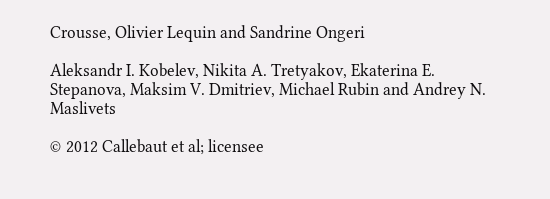Crousse, Olivier Lequin and Sandrine Ongeri

Aleksandr I. Kobelev, Nikita A. Tretyakov, Ekaterina E. Stepanova, Maksim V. Dmitriev, Michael Rubin and Andrey N. Maslivets

© 2012 Callebaut et al; licensee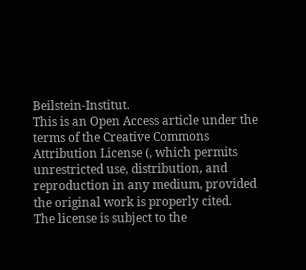Beilstein-Institut.
This is an Open Access article under the terms of the Creative Commons Attribution License (, which permits unrestricted use, distribution, and reproduction in any medium, provided the original work is properly cited.
The license is subject to the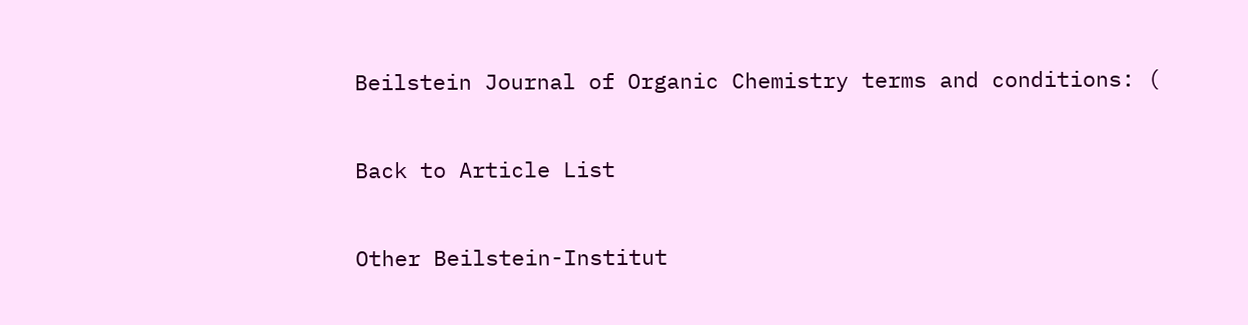Beilstein Journal of Organic Chemistry terms and conditions: (

Back to Article List

Other Beilstein-Institut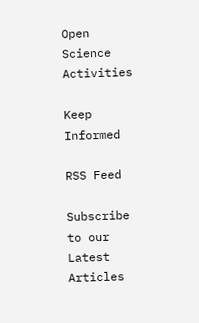Open Science Activities

Keep Informed

RSS Feed

Subscribe to our Latest Articles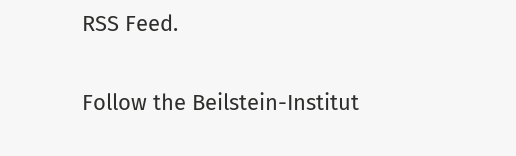RSS Feed.


Follow the Beilstein-Institut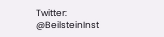Twitter: @BeilsteinInst